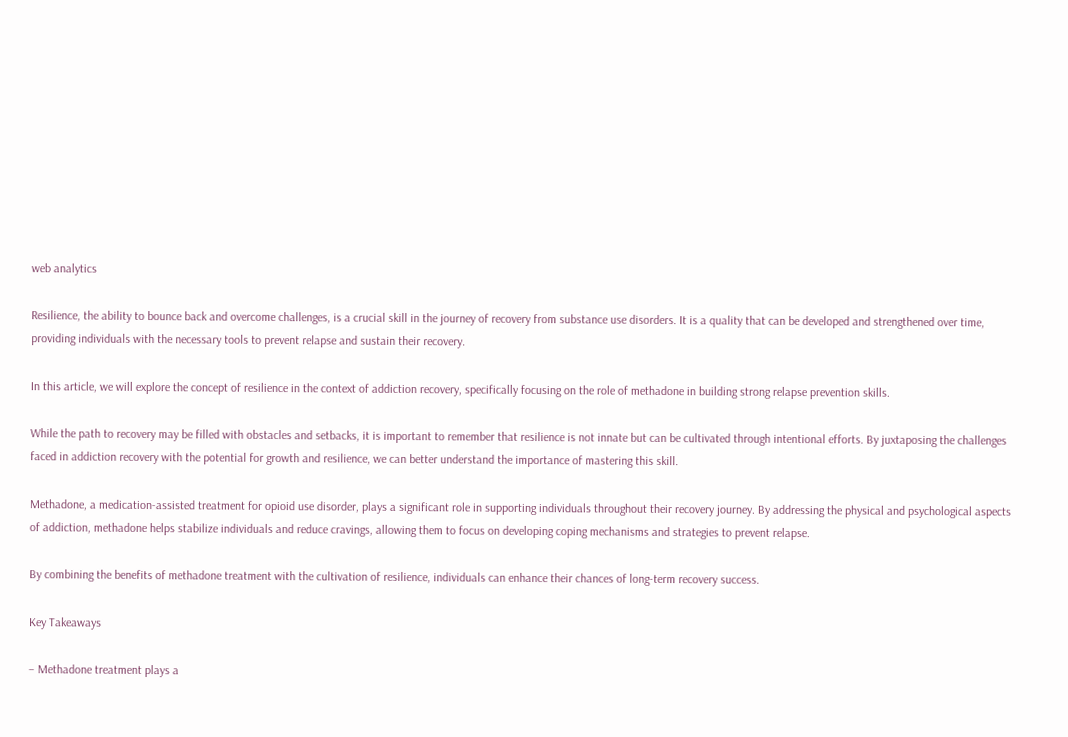web analytics

Resilience, the ability to bounce back and overcome challenges, is a crucial skill in the journey of recovery from substance use disorders. It is a quality that can be developed and strengthened over time, providing individuals with the necessary tools to prevent relapse and sustain their recovery.

In this article, we will explore the concept of resilience in the context of addiction recovery, specifically focusing on the role of methadone in building strong relapse prevention skills.

While the path to recovery may be filled with obstacles and setbacks, it is important to remember that resilience is not innate but can be cultivated through intentional efforts. By juxtaposing the challenges faced in addiction recovery with the potential for growth and resilience, we can better understand the importance of mastering this skill.

Methadone, a medication-assisted treatment for opioid use disorder, plays a significant role in supporting individuals throughout their recovery journey. By addressing the physical and psychological aspects of addiction, methadone helps stabilize individuals and reduce cravings, allowing them to focus on developing coping mechanisms and strategies to prevent relapse.

By combining the benefits of methadone treatment with the cultivation of resilience, individuals can enhance their chances of long-term recovery success.

Key Takeaways

– Methadone treatment plays a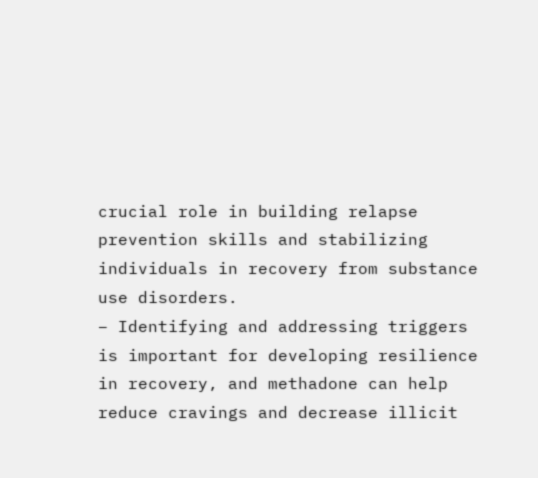crucial role in building relapse prevention skills and stabilizing individuals in recovery from substance use disorders.
– Identifying and addressing triggers is important for developing resilience in recovery, and methadone can help reduce cravings and decrease illicit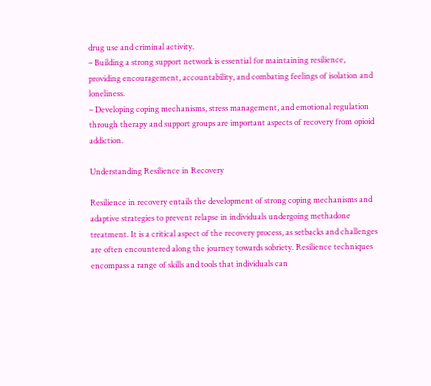drug use and criminal activity.
– Building a strong support network is essential for maintaining resilience, providing encouragement, accountability, and combating feelings of isolation and loneliness.
– Developing coping mechanisms, stress management, and emotional regulation through therapy and support groups are important aspects of recovery from opioid addiction.

Understanding Resilience in Recovery

Resilience in recovery entails the development of strong coping mechanisms and adaptive strategies to prevent relapse in individuals undergoing methadone treatment. It is a critical aspect of the recovery process, as setbacks and challenges are often encountered along the journey towards sobriety. Resilience techniques encompass a range of skills and tools that individuals can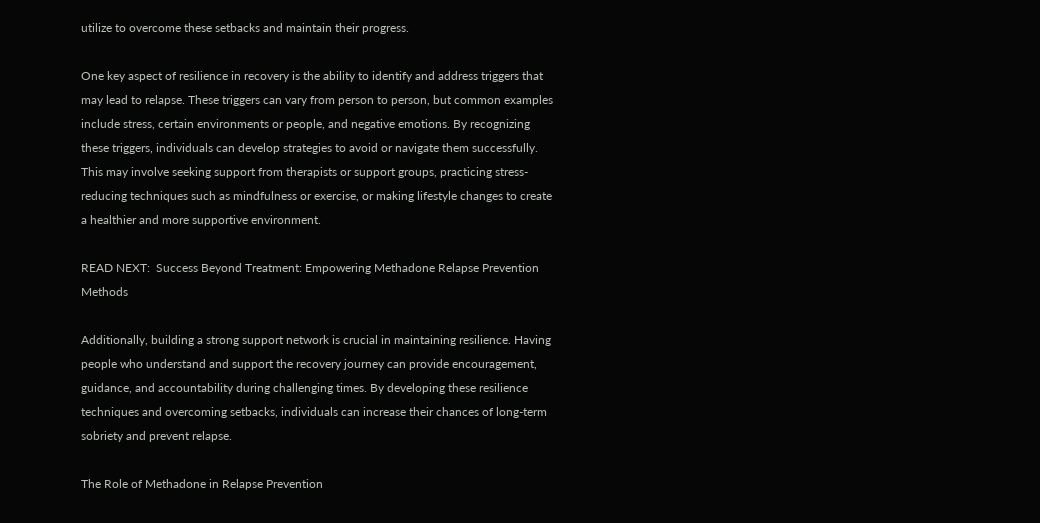utilize to overcome these setbacks and maintain their progress.

One key aspect of resilience in recovery is the ability to identify and address triggers that may lead to relapse. These triggers can vary from person to person, but common examples include stress, certain environments or people, and negative emotions. By recognizing these triggers, individuals can develop strategies to avoid or navigate them successfully. This may involve seeking support from therapists or support groups, practicing stress-reducing techniques such as mindfulness or exercise, or making lifestyle changes to create a healthier and more supportive environment.

READ NEXT:  Success Beyond Treatment: Empowering Methadone Relapse Prevention Methods

Additionally, building a strong support network is crucial in maintaining resilience. Having people who understand and support the recovery journey can provide encouragement, guidance, and accountability during challenging times. By developing these resilience techniques and overcoming setbacks, individuals can increase their chances of long-term sobriety and prevent relapse.

The Role of Methadone in Relapse Prevention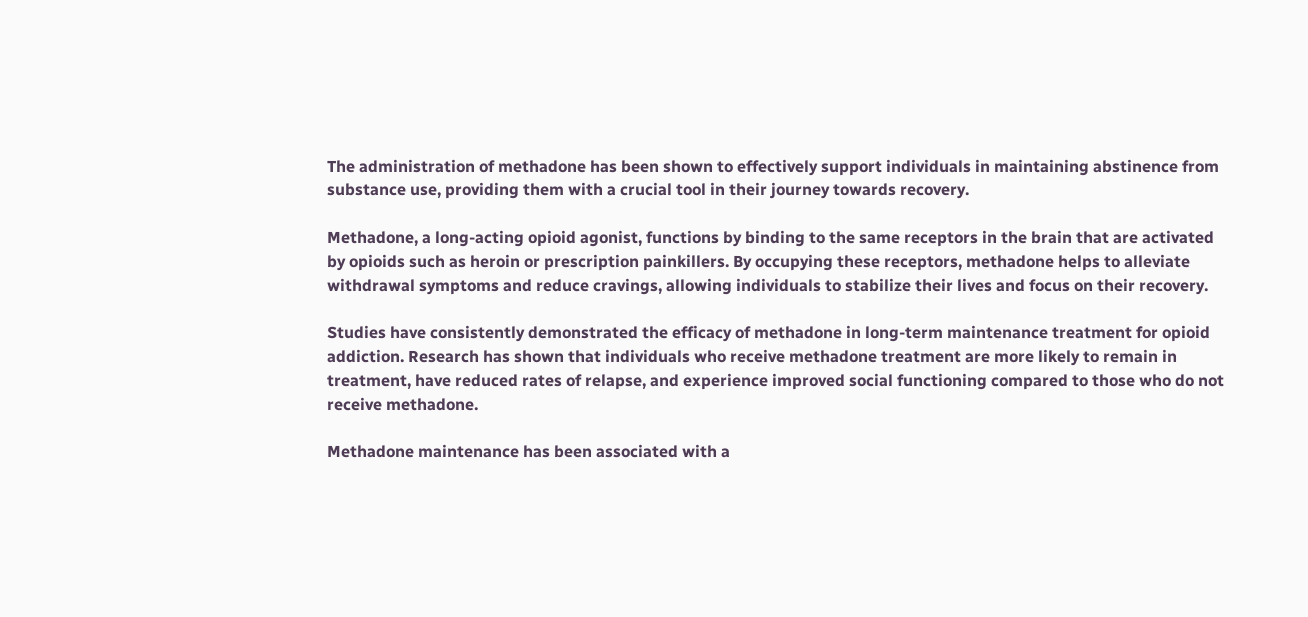The administration of methadone has been shown to effectively support individuals in maintaining abstinence from substance use, providing them with a crucial tool in their journey towards recovery.

Methadone, a long-acting opioid agonist, functions by binding to the same receptors in the brain that are activated by opioids such as heroin or prescription painkillers. By occupying these receptors, methadone helps to alleviate withdrawal symptoms and reduce cravings, allowing individuals to stabilize their lives and focus on their recovery.

Studies have consistently demonstrated the efficacy of methadone in long-term maintenance treatment for opioid addiction. Research has shown that individuals who receive methadone treatment are more likely to remain in treatment, have reduced rates of relapse, and experience improved social functioning compared to those who do not receive methadone.

Methadone maintenance has been associated with a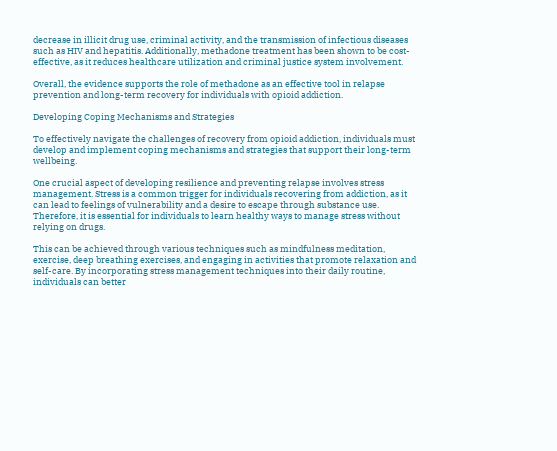decrease in illicit drug use, criminal activity, and the transmission of infectious diseases such as HIV and hepatitis. Additionally, methadone treatment has been shown to be cost-effective, as it reduces healthcare utilization and criminal justice system involvement.

Overall, the evidence supports the role of methadone as an effective tool in relapse prevention and long-term recovery for individuals with opioid addiction.

Developing Coping Mechanisms and Strategies

To effectively navigate the challenges of recovery from opioid addiction, individuals must develop and implement coping mechanisms and strategies that support their long-term wellbeing.

One crucial aspect of developing resilience and preventing relapse involves stress management. Stress is a common trigger for individuals recovering from addiction, as it can lead to feelings of vulnerability and a desire to escape through substance use. Therefore, it is essential for individuals to learn healthy ways to manage stress without relying on drugs.

This can be achieved through various techniques such as mindfulness meditation, exercise, deep breathing exercises, and engaging in activities that promote relaxation and self-care. By incorporating stress management techniques into their daily routine, individuals can better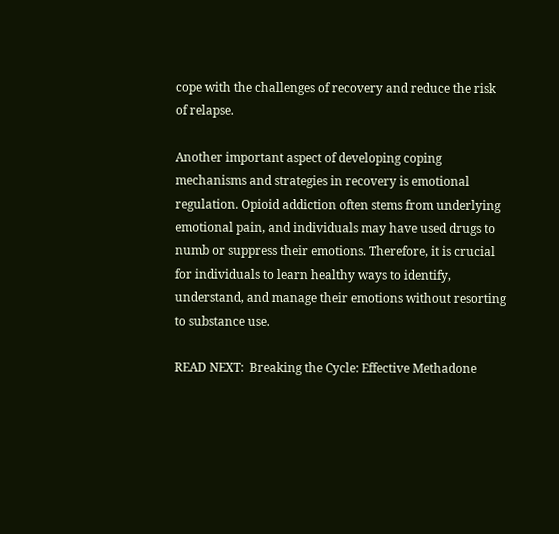cope with the challenges of recovery and reduce the risk of relapse.

Another important aspect of developing coping mechanisms and strategies in recovery is emotional regulation. Opioid addiction often stems from underlying emotional pain, and individuals may have used drugs to numb or suppress their emotions. Therefore, it is crucial for individuals to learn healthy ways to identify, understand, and manage their emotions without resorting to substance use.

READ NEXT:  Breaking the Cycle: Effective Methadone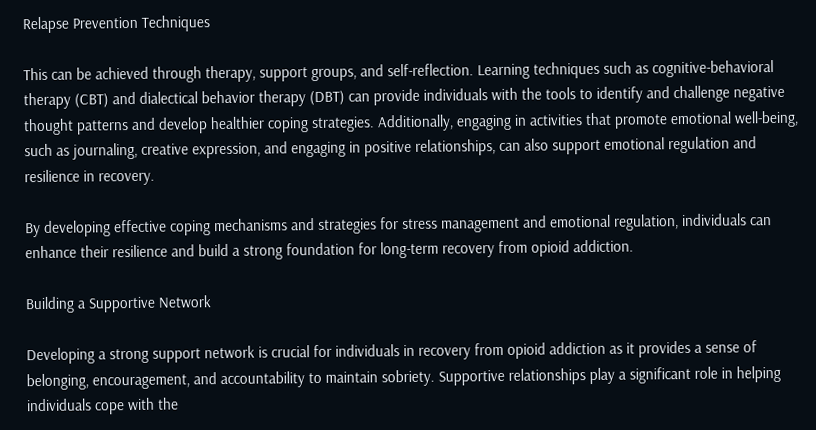Relapse Prevention Techniques

This can be achieved through therapy, support groups, and self-reflection. Learning techniques such as cognitive-behavioral therapy (CBT) and dialectical behavior therapy (DBT) can provide individuals with the tools to identify and challenge negative thought patterns and develop healthier coping strategies. Additionally, engaging in activities that promote emotional well-being, such as journaling, creative expression, and engaging in positive relationships, can also support emotional regulation and resilience in recovery.

By developing effective coping mechanisms and strategies for stress management and emotional regulation, individuals can enhance their resilience and build a strong foundation for long-term recovery from opioid addiction.

Building a Supportive Network

Developing a strong support network is crucial for individuals in recovery from opioid addiction as it provides a sense of belonging, encouragement, and accountability to maintain sobriety. Supportive relationships play a significant role in helping individuals cope with the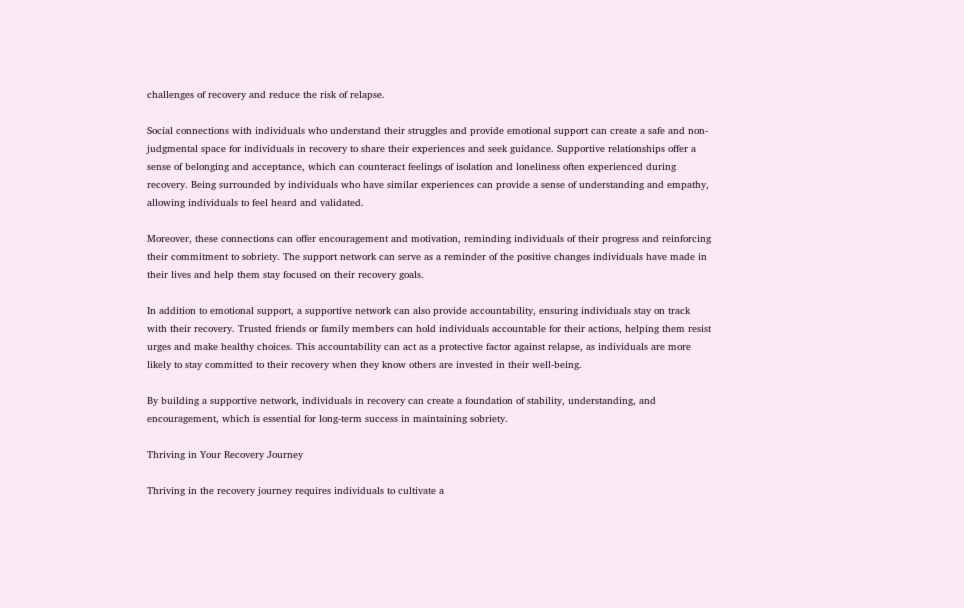challenges of recovery and reduce the risk of relapse.

Social connections with individuals who understand their struggles and provide emotional support can create a safe and non-judgmental space for individuals in recovery to share their experiences and seek guidance. Supportive relationships offer a sense of belonging and acceptance, which can counteract feelings of isolation and loneliness often experienced during recovery. Being surrounded by individuals who have similar experiences can provide a sense of understanding and empathy, allowing individuals to feel heard and validated.

Moreover, these connections can offer encouragement and motivation, reminding individuals of their progress and reinforcing their commitment to sobriety. The support network can serve as a reminder of the positive changes individuals have made in their lives and help them stay focused on their recovery goals.

In addition to emotional support, a supportive network can also provide accountability, ensuring individuals stay on track with their recovery. Trusted friends or family members can hold individuals accountable for their actions, helping them resist urges and make healthy choices. This accountability can act as a protective factor against relapse, as individuals are more likely to stay committed to their recovery when they know others are invested in their well-being.

By building a supportive network, individuals in recovery can create a foundation of stability, understanding, and encouragement, which is essential for long-term success in maintaining sobriety.

Thriving in Your Recovery Journey

Thriving in the recovery journey requires individuals to cultivate a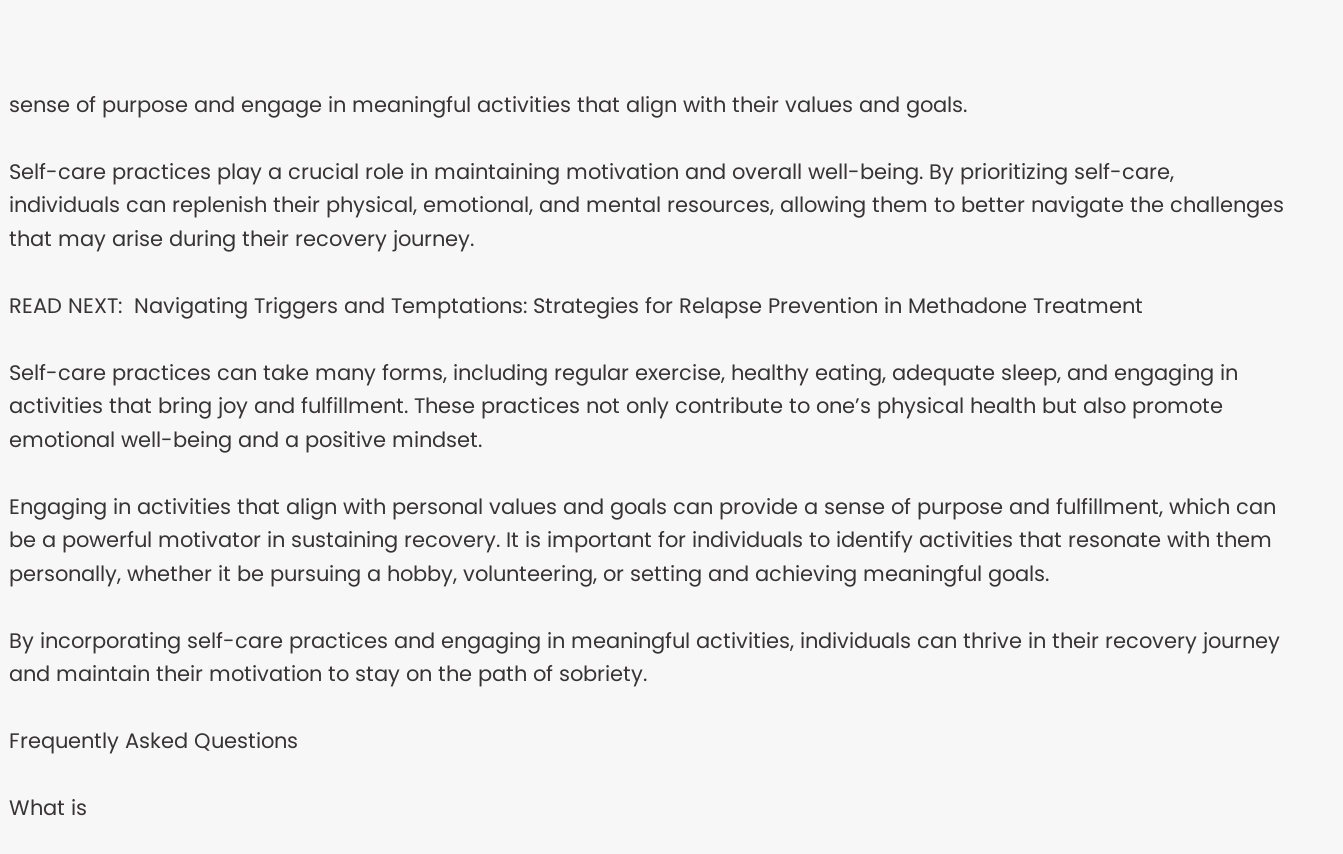sense of purpose and engage in meaningful activities that align with their values and goals.

Self-care practices play a crucial role in maintaining motivation and overall well-being. By prioritizing self-care, individuals can replenish their physical, emotional, and mental resources, allowing them to better navigate the challenges that may arise during their recovery journey.

READ NEXT:  Navigating Triggers and Temptations: Strategies for Relapse Prevention in Methadone Treatment

Self-care practices can take many forms, including regular exercise, healthy eating, adequate sleep, and engaging in activities that bring joy and fulfillment. These practices not only contribute to one’s physical health but also promote emotional well-being and a positive mindset.

Engaging in activities that align with personal values and goals can provide a sense of purpose and fulfillment, which can be a powerful motivator in sustaining recovery. It is important for individuals to identify activities that resonate with them personally, whether it be pursuing a hobby, volunteering, or setting and achieving meaningful goals.

By incorporating self-care practices and engaging in meaningful activities, individuals can thrive in their recovery journey and maintain their motivation to stay on the path of sobriety.

Frequently Asked Questions

What is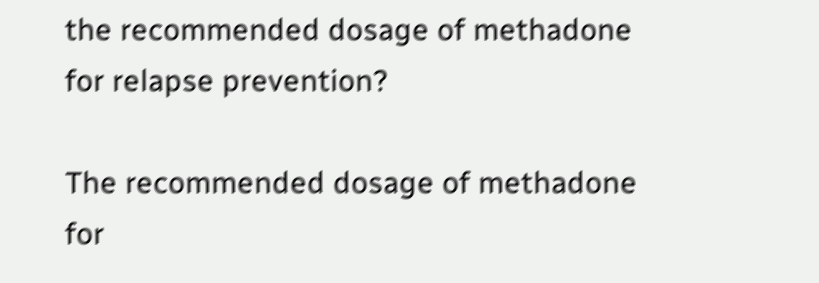the recommended dosage of methadone for relapse prevention?

The recommended dosage of methadone for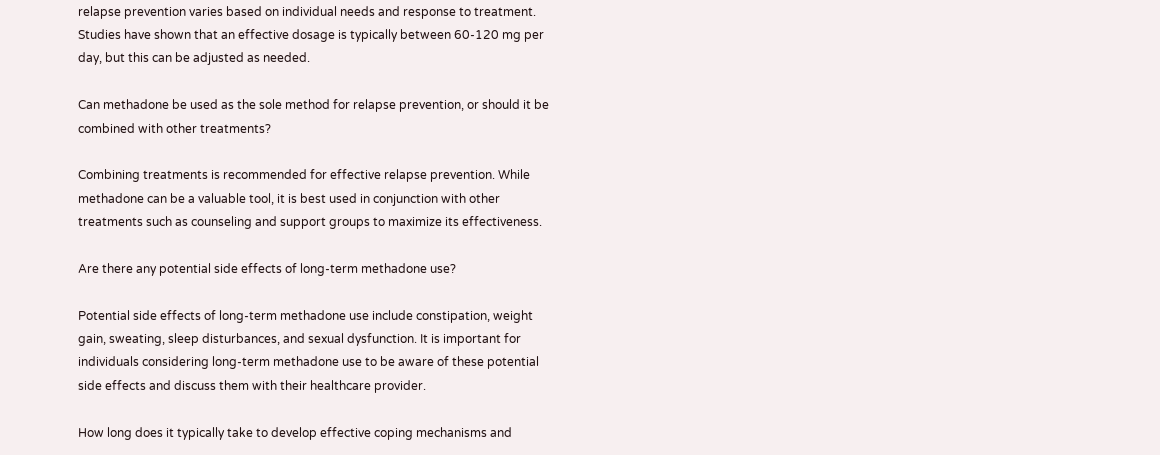relapse prevention varies based on individual needs and response to treatment. Studies have shown that an effective dosage is typically between 60-120 mg per day, but this can be adjusted as needed.

Can methadone be used as the sole method for relapse prevention, or should it be combined with other treatments?

Combining treatments is recommended for effective relapse prevention. While methadone can be a valuable tool, it is best used in conjunction with other treatments such as counseling and support groups to maximize its effectiveness.

Are there any potential side effects of long-term methadone use?

Potential side effects of long-term methadone use include constipation, weight gain, sweating, sleep disturbances, and sexual dysfunction. It is important for individuals considering long-term methadone use to be aware of these potential side effects and discuss them with their healthcare provider.

How long does it typically take to develop effective coping mechanisms and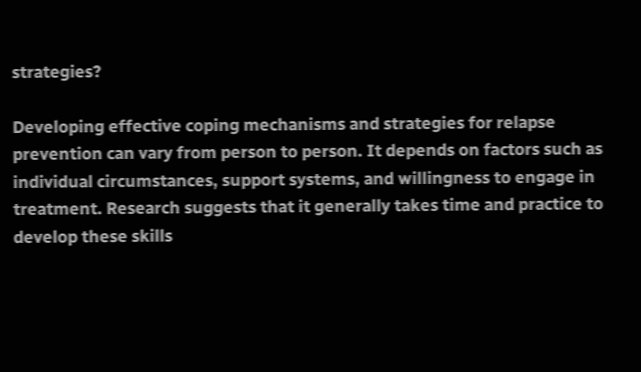strategies?

Developing effective coping mechanisms and strategies for relapse prevention can vary from person to person. It depends on factors such as individual circumstances, support systems, and willingness to engage in treatment. Research suggests that it generally takes time and practice to develop these skills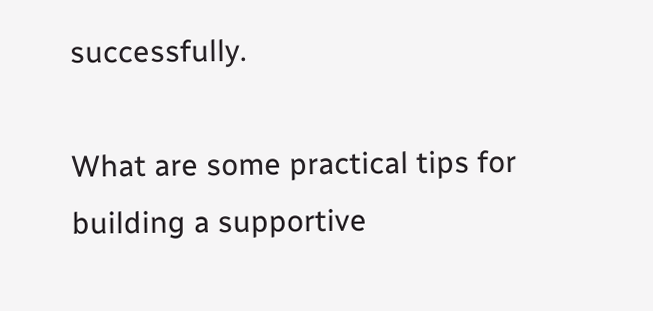successfully.

What are some practical tips for building a supportive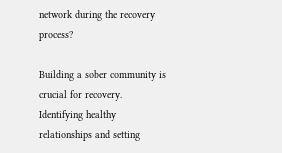network during the recovery process?

Building a sober community is crucial for recovery. Identifying healthy relationships and setting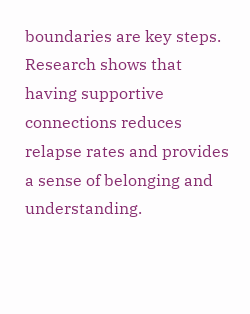boundaries are key steps. Research shows that having supportive connections reduces relapse rates and provides a sense of belonging and understanding.